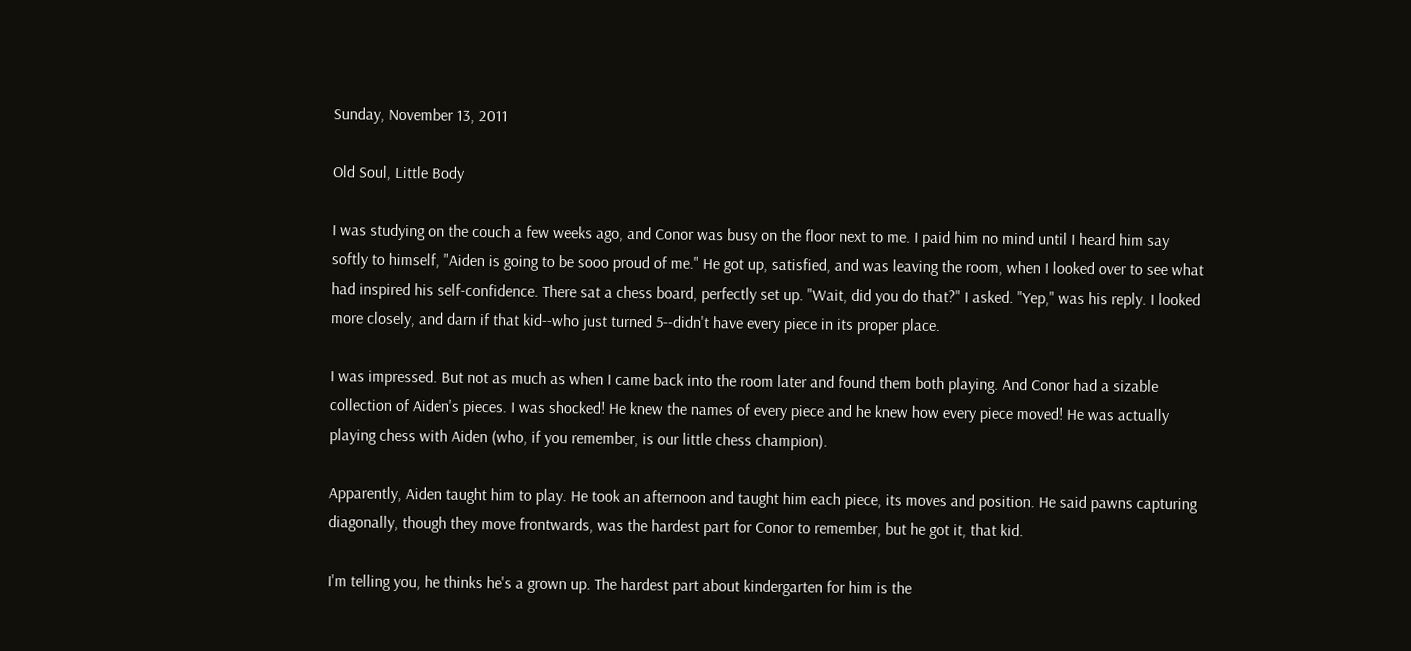Sunday, November 13, 2011

Old Soul, Little Body

I was studying on the couch a few weeks ago, and Conor was busy on the floor next to me. I paid him no mind until I heard him say softly to himself, "Aiden is going to be sooo proud of me." He got up, satisfied, and was leaving the room, when I looked over to see what had inspired his self-confidence. There sat a chess board, perfectly set up. "Wait, did you do that?" I asked. "Yep," was his reply. I looked more closely, and darn if that kid--who just turned 5--didn't have every piece in its proper place.

I was impressed. But not as much as when I came back into the room later and found them both playing. And Conor had a sizable collection of Aiden's pieces. I was shocked! He knew the names of every piece and he knew how every piece moved! He was actually playing chess with Aiden (who, if you remember, is our little chess champion).

Apparently, Aiden taught him to play. He took an afternoon and taught him each piece, its moves and position. He said pawns capturing diagonally, though they move frontwards, was the hardest part for Conor to remember, but he got it, that kid.

I'm telling you, he thinks he's a grown up. The hardest part about kindergarten for him is the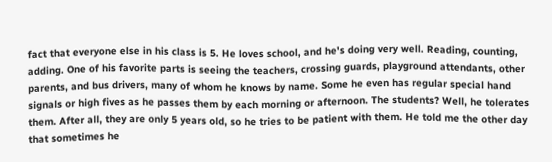fact that everyone else in his class is 5. He loves school, and he's doing very well. Reading, counting, adding. One of his favorite parts is seeing the teachers, crossing guards, playground attendants, other parents, and bus drivers, many of whom he knows by name. Some he even has regular special hand signals or high fives as he passes them by each morning or afternoon. The students? Well, he tolerates them. After all, they are only 5 years old, so he tries to be patient with them. He told me the other day that sometimes he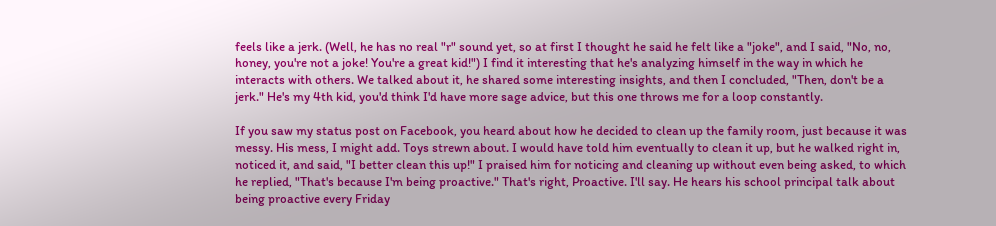feels like a jerk. (Well, he has no real "r" sound yet, so at first I thought he said he felt like a "joke", and I said, "No, no, honey, you're not a joke! You're a great kid!") I find it interesting that he's analyzing himself in the way in which he interacts with others. We talked about it, he shared some interesting insights, and then I concluded, "Then, don't be a jerk." He's my 4th kid, you'd think I'd have more sage advice, but this one throws me for a loop constantly.

If you saw my status post on Facebook, you heard about how he decided to clean up the family room, just because it was messy. His mess, I might add. Toys strewn about. I would have told him eventually to clean it up, but he walked right in, noticed it, and said, "I better clean this up!" I praised him for noticing and cleaning up without even being asked, to which he replied, "That's because I'm being proactive." That's right, Proactive. I'll say. He hears his school principal talk about being proactive every Friday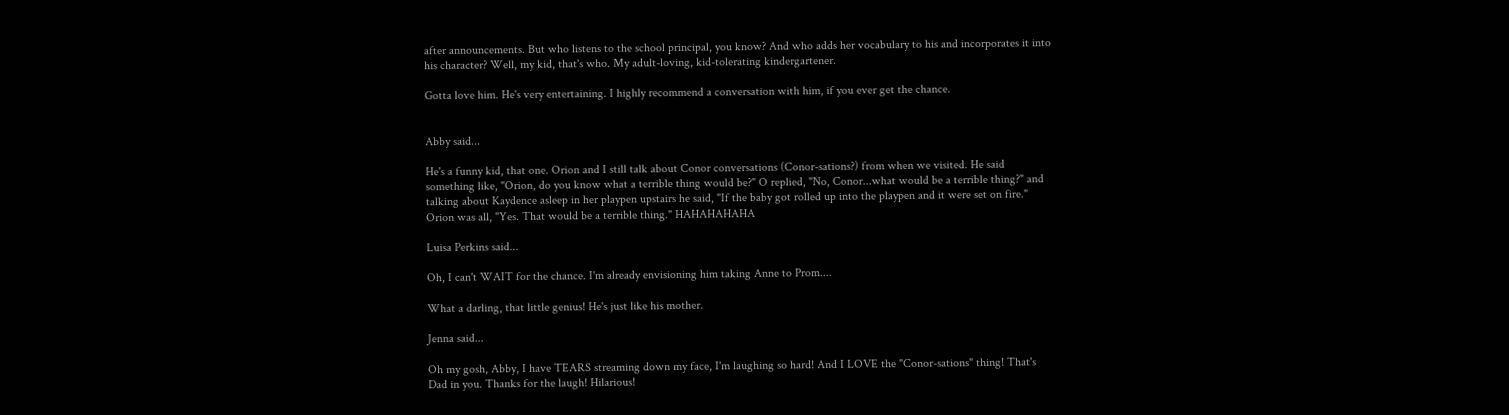after announcements. But who listens to the school principal, you know? And who adds her vocabulary to his and incorporates it into his character? Well, my kid, that's who. My adult-loving, kid-tolerating kindergartener.

Gotta love him. He's very entertaining. I highly recommend a conversation with him, if you ever get the chance.


Abby said...

He's a funny kid, that one. Orion and I still talk about Conor conversations (Conor-sations?) from when we visited. He said something like, "Orion, do you know what a terrible thing would be?" O replied, "No, Conor...what would be a terrible thing?" and talking about Kaydence asleep in her playpen upstairs he said, "If the baby got rolled up into the playpen and it were set on fire." Orion was all, "Yes. That would be a terrible thing." HAHAHAHAHA

Luisa Perkins said...

Oh, I can't WAIT for the chance. I'm already envisioning him taking Anne to Prom....

What a darling, that little genius! He's just like his mother.

Jenna said...

Oh my gosh, Abby, I have TEARS streaming down my face, I'm laughing so hard! And I LOVE the "Conor-sations" thing! That's Dad in you. Thanks for the laugh! Hilarious!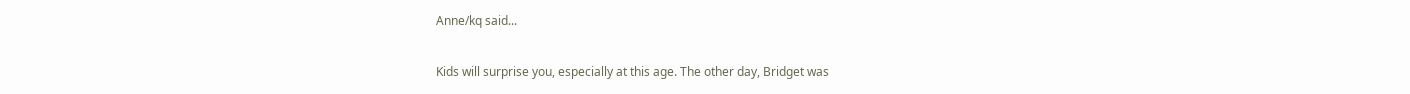Anne/kq said...

Kids will surprise you, especially at this age. The other day, Bridget was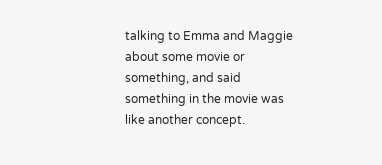talking to Emma and Maggie about some movie or something, and said something in the movie was like another concept.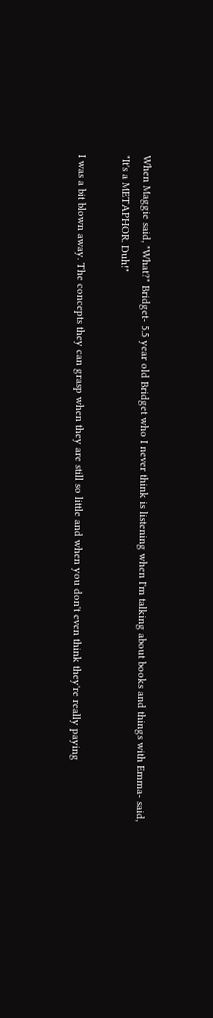When Maggie said, "What?" Bridget- 5.5 year old Bridget who I never think is listening when I'm talking about books and things with Emma- said, "It's a METAPHOR. Duh!"

I was a bit blown away. The concepts they can grasp when they are still so little and when you don't even think they're really paying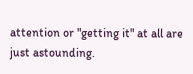attention or "getting it" at all are just astounding.